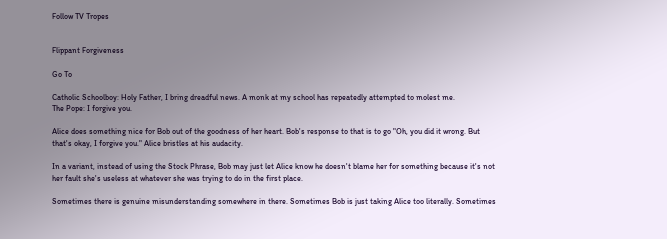Follow TV Tropes


Flippant Forgiveness

Go To

Catholic Schoolboy: Holy Father, I bring dreadful news. A monk at my school has repeatedly attempted to molest me.
The Pope: I forgive you.

Alice does something nice for Bob out of the goodness of her heart. Bob's response to that is to go "Oh, you did it wrong. But that's okay, I forgive you." Alice bristles at his audacity.

In a variant, instead of using the Stock Phrase, Bob may just let Alice know he doesn't blame her for something because it's not her fault she's useless at whatever she was trying to do in the first place.

Sometimes there is genuine misunderstanding somewhere in there. Sometimes Bob is just taking Alice too literally. Sometimes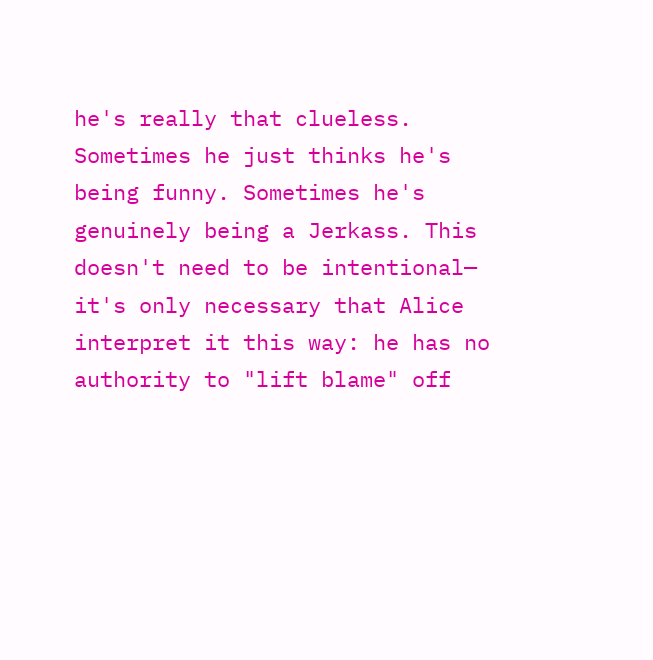he's really that clueless. Sometimes he just thinks he's being funny. Sometimes he's genuinely being a Jerkass. This doesn't need to be intentional— it's only necessary that Alice interpret it this way: he has no authority to "lift blame" off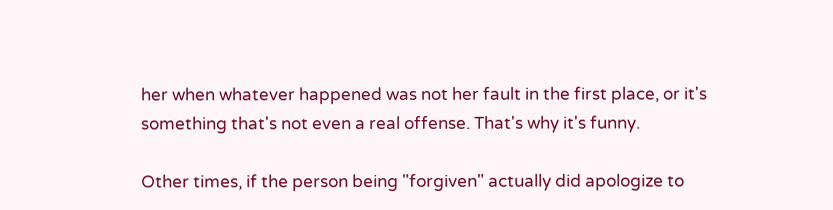her when whatever happened was not her fault in the first place, or it's something that's not even a real offense. That's why it's funny.

Other times, if the person being "forgiven" actually did apologize to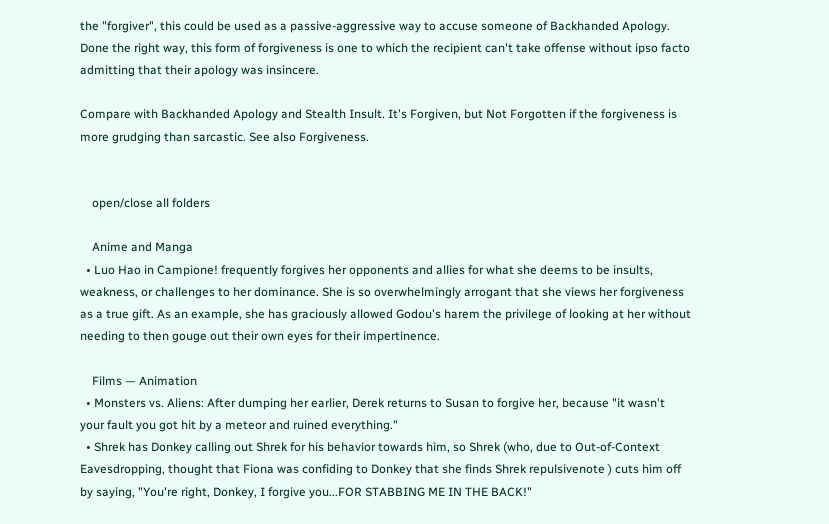the "forgiver", this could be used as a passive-aggressive way to accuse someone of Backhanded Apology. Done the right way, this form of forgiveness is one to which the recipient can't take offense without ipso facto admitting that their apology was insincere.

Compare with Backhanded Apology and Stealth Insult. It's Forgiven, but Not Forgotten if the forgiveness is more grudging than sarcastic. See also Forgiveness.


    open/close all folders

    Anime and Manga
  • Luo Hao in Campione! frequently forgives her opponents and allies for what she deems to be insults, weakness, or challenges to her dominance. She is so overwhelmingly arrogant that she views her forgiveness as a true gift. As an example, she has graciously allowed Godou's harem the privilege of looking at her without needing to then gouge out their own eyes for their impertinence.

    Films — Animation
  • Monsters vs. Aliens: After dumping her earlier, Derek returns to Susan to forgive her, because "it wasn't your fault you got hit by a meteor and ruined everything."
  • Shrek has Donkey calling out Shrek for his behavior towards him, so Shrek (who, due to Out-of-Context Eavesdropping, thought that Fiona was confiding to Donkey that she finds Shrek repulsivenote ) cuts him off by saying, "You're right, Donkey, I forgive you...FOR STABBING ME IN THE BACK!"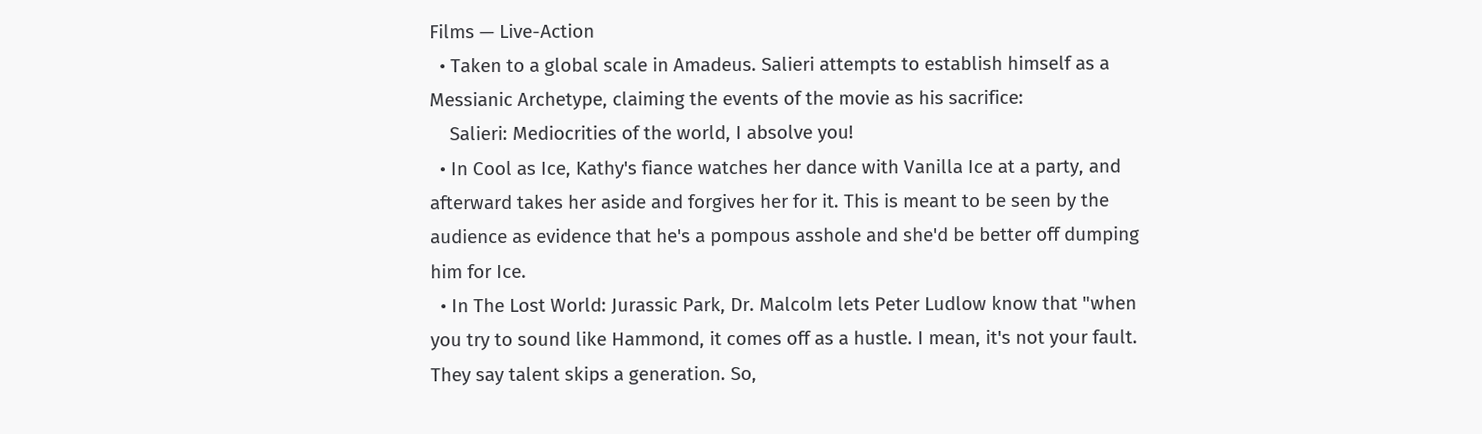Films — Live-Action
  • Taken to a global scale in Amadeus. Salieri attempts to establish himself as a Messianic Archetype, claiming the events of the movie as his sacrifice:
    Salieri: Mediocrities of the world, I absolve you!
  • In Cool as Ice, Kathy's fiance watches her dance with Vanilla Ice at a party, and afterward takes her aside and forgives her for it. This is meant to be seen by the audience as evidence that he's a pompous asshole and she'd be better off dumping him for Ice.
  • In The Lost World: Jurassic Park, Dr. Malcolm lets Peter Ludlow know that "when you try to sound like Hammond, it comes off as a hustle. I mean, it's not your fault. They say talent skips a generation. So,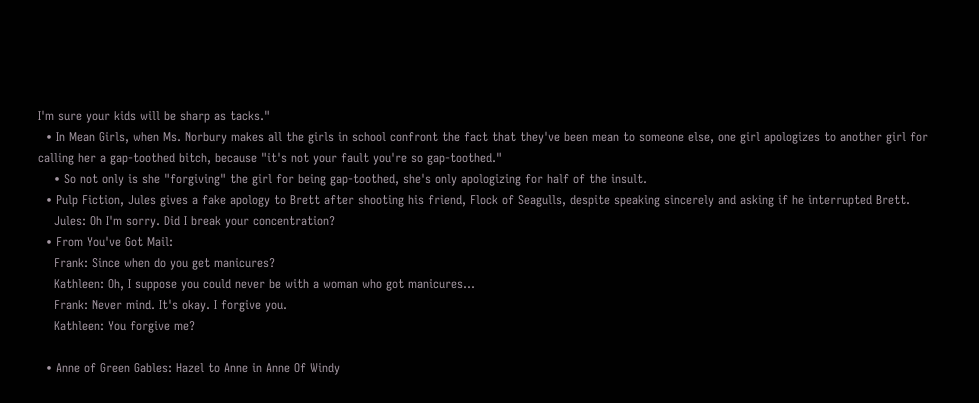I'm sure your kids will be sharp as tacks."
  • In Mean Girls, when Ms. Norbury makes all the girls in school confront the fact that they've been mean to someone else, one girl apologizes to another girl for calling her a gap-toothed bitch, because "it's not your fault you're so gap-toothed."
    • So not only is she "forgiving" the girl for being gap-toothed, she's only apologizing for half of the insult.
  • Pulp Fiction, Jules gives a fake apology to Brett after shooting his friend, Flock of Seagulls, despite speaking sincerely and asking if he interrupted Brett.
    Jules: Oh I'm sorry. Did I break your concentration?
  • From You've Got Mail:
    Frank: Since when do you get manicures?
    Kathleen: Oh, I suppose you could never be with a woman who got manicures...
    Frank: Never mind. It's okay. I forgive you.
    Kathleen: You forgive me?

  • Anne of Green Gables: Hazel to Anne in Anne Of Windy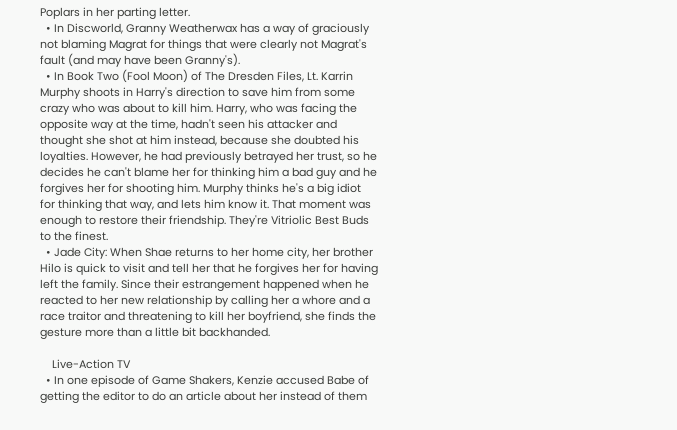Poplars in her parting letter.
  • In Discworld, Granny Weatherwax has a way of graciously not blaming Magrat for things that were clearly not Magrat's fault (and may have been Granny's).
  • In Book Two (Fool Moon) of The Dresden Files, Lt. Karrin Murphy shoots in Harry's direction to save him from some crazy who was about to kill him. Harry, who was facing the opposite way at the time, hadn't seen his attacker and thought she shot at him instead, because she doubted his loyalties. However, he had previously betrayed her trust, so he decides he can't blame her for thinking him a bad guy and he forgives her for shooting him. Murphy thinks he's a big idiot for thinking that way, and lets him know it. That moment was enough to restore their friendship. They're Vitriolic Best Buds to the finest.
  • Jade City: When Shae returns to her home city, her brother Hilo is quick to visit and tell her that he forgives her for having left the family. Since their estrangement happened when he reacted to her new relationship by calling her a whore and a race traitor and threatening to kill her boyfriend, she finds the gesture more than a little bit backhanded.

    Live-Action TV
  • In one episode of Game Shakers, Kenzie accused Babe of getting the editor to do an article about her instead of them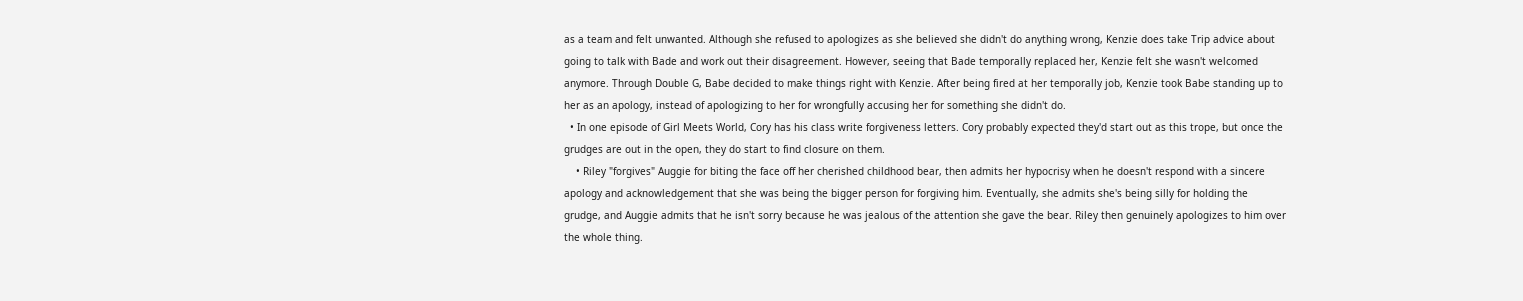as a team and felt unwanted. Although she refused to apologizes as she believed she didn't do anything wrong, Kenzie does take Trip advice about going to talk with Bade and work out their disagreement. However, seeing that Bade temporally replaced her, Kenzie felt she wasn't welcomed anymore. Through Double G, Babe decided to make things right with Kenzie. After being fired at her temporally job, Kenzie took Babe standing up to her as an apology, instead of apologizing to her for wrongfully accusing her for something she didn't do.
  • In one episode of Girl Meets World, Cory has his class write forgiveness letters. Cory probably expected they'd start out as this trope, but once the grudges are out in the open, they do start to find closure on them.
    • Riley "forgives" Auggie for biting the face off her cherished childhood bear, then admits her hypocrisy when he doesn't respond with a sincere apology and acknowledgement that she was being the bigger person for forgiving him. Eventually, she admits she's being silly for holding the grudge, and Auggie admits that he isn't sorry because he was jealous of the attention she gave the bear. Riley then genuinely apologizes to him over the whole thing.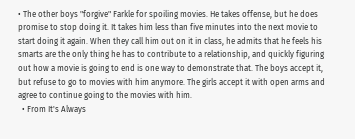• The other boys "forgive" Farkle for spoiling movies. He takes offense, but he does promise to stop doing it. It takes him less than five minutes into the next movie to start doing it again. When they call him out on it in class, he admits that he feels his smarts are the only thing he has to contribute to a relationship, and quickly figuring out how a movie is going to end is one way to demonstrate that. The boys accept it, but refuse to go to movies with him anymore. The girls accept it with open arms and agree to continue going to the movies with him.
  • From It's Always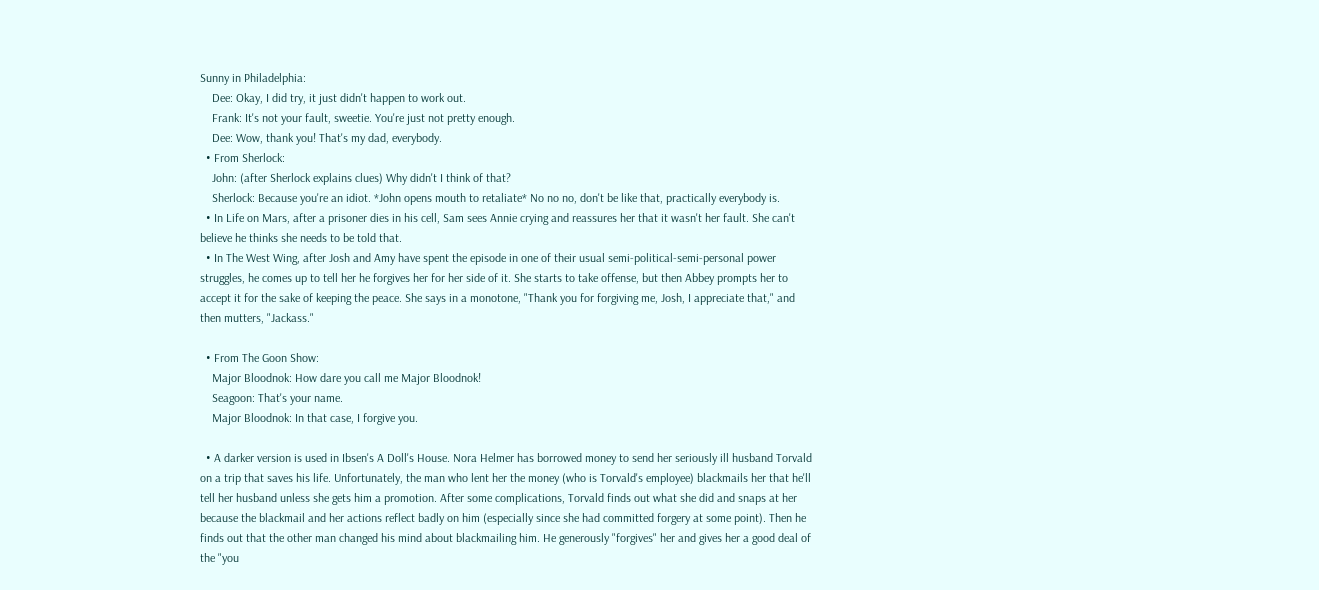Sunny in Philadelphia:
    Dee: Okay, I did try, it just didn't happen to work out.
    Frank: It's not your fault, sweetie. You're just not pretty enough.
    Dee: Wow, thank you! That's my dad, everybody.
  • From Sherlock:
    John: (after Sherlock explains clues) Why didn't I think of that?
    Sherlock: Because you're an idiot. *John opens mouth to retaliate* No no no, don't be like that, practically everybody is.
  • In Life on Mars, after a prisoner dies in his cell, Sam sees Annie crying and reassures her that it wasn't her fault. She can't believe he thinks she needs to be told that.
  • In The West Wing, after Josh and Amy have spent the episode in one of their usual semi-political-semi-personal power struggles, he comes up to tell her he forgives her for her side of it. She starts to take offense, but then Abbey prompts her to accept it for the sake of keeping the peace. She says in a monotone, "Thank you for forgiving me, Josh, I appreciate that," and then mutters, "Jackass."

  • From The Goon Show:
    Major Bloodnok: How dare you call me Major Bloodnok!
    Seagoon: That's your name.
    Major Bloodnok: In that case, I forgive you.

  • A darker version is used in Ibsen's A Doll's House. Nora Helmer has borrowed money to send her seriously ill husband Torvald on a trip that saves his life. Unfortunately, the man who lent her the money (who is Torvald's employee) blackmails her that he'll tell her husband unless she gets him a promotion. After some complications, Torvald finds out what she did and snaps at her because the blackmail and her actions reflect badly on him (especially since she had committed forgery at some point). Then he finds out that the other man changed his mind about blackmailing him. He generously "forgives" her and gives her a good deal of the "you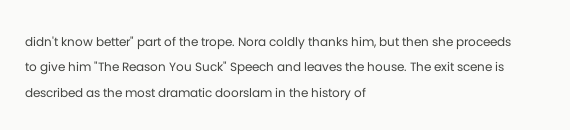didn't know better" part of the trope. Nora coldly thanks him, but then she proceeds to give him "The Reason You Suck" Speech and leaves the house. The exit scene is described as the most dramatic doorslam in the history of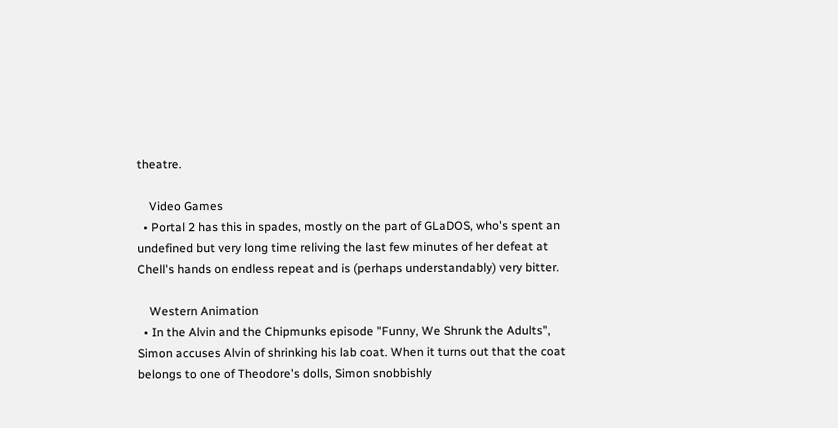theatre.

    Video Games
  • Portal 2 has this in spades, mostly on the part of GLaDOS, who's spent an undefined but very long time reliving the last few minutes of her defeat at Chell's hands on endless repeat and is (perhaps understandably) very bitter.

    Western Animation
  • In the Alvin and the Chipmunks episode "Funny, We Shrunk the Adults", Simon accuses Alvin of shrinking his lab coat. When it turns out that the coat belongs to one of Theodore's dolls, Simon snobbishly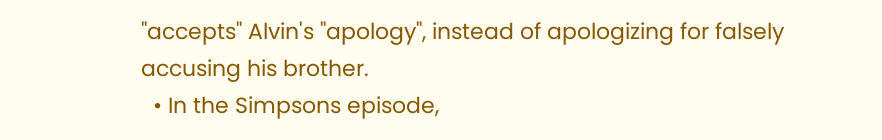"accepts" Alvin's "apology", instead of apologizing for falsely accusing his brother.
  • In the Simpsons episode,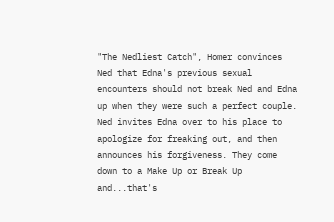"The Nedliest Catch", Homer convinces Ned that Edna's previous sexual encounters should not break Ned and Edna up when they were such a perfect couple. Ned invites Edna over to his place to apologize for freaking out, and then announces his forgiveness. They come down to a Make Up or Break Up and...that's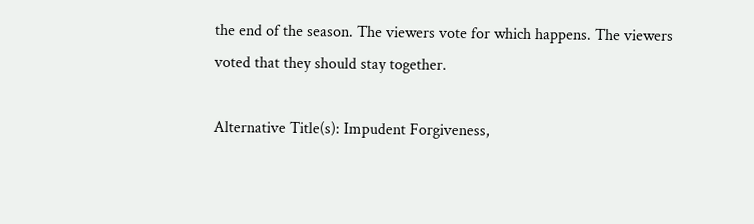the end of the season. The viewers vote for which happens. The viewers voted that they should stay together.

Alternative Title(s): Impudent Forgiveness,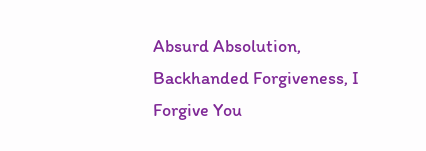Absurd Absolution, Backhanded Forgiveness, I Forgive You